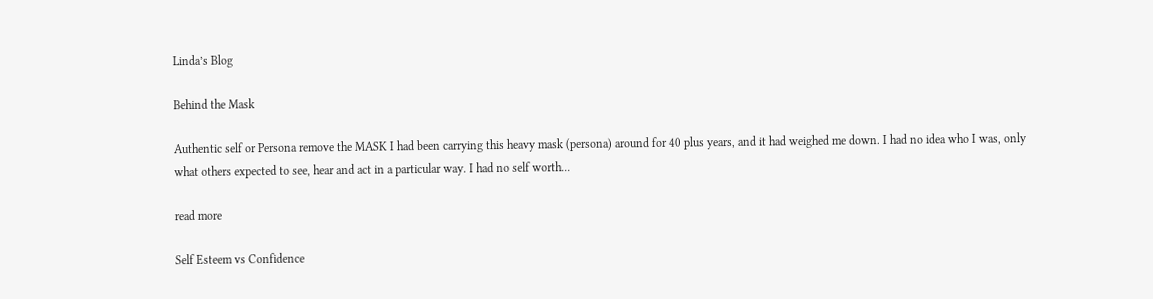Linda’s Blog

Behind the Mask

Authentic self or Persona remove the MASK I had been carrying this heavy mask (persona) around for 40 plus years, and it had weighed me down. I had no idea who I was, only what others expected to see, hear and act in a particular way. I had no self worth...

read more

Self Esteem vs Confidence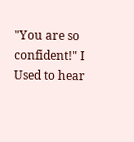"You are so confident!" I Used to hear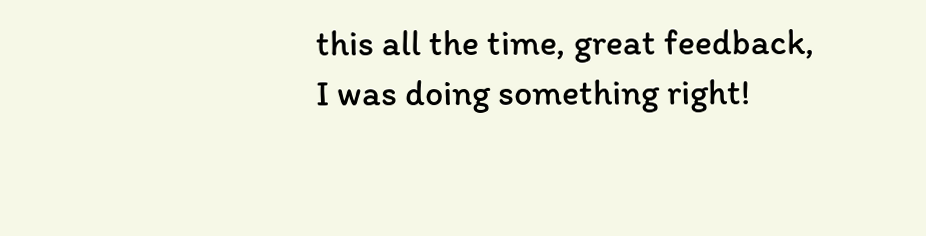this all the time, great feedback, I was doing something right!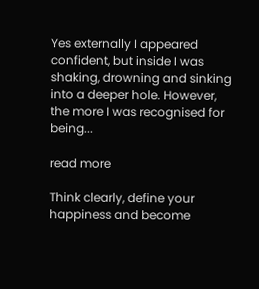Yes externally I appeared confident, but inside I was shaking, drowning and sinking into a deeper hole. However, the more I was recognised for being...

read more

Think clearly, define your happiness and become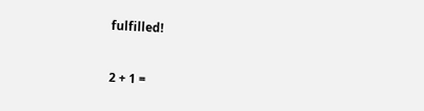fulfilled!



2 + 1 =